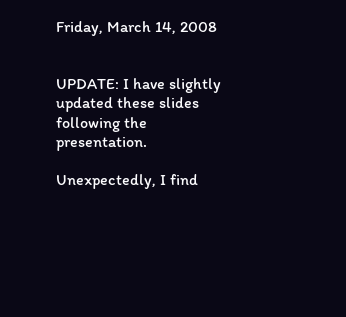Friday, March 14, 2008


UPDATE: I have slightly updated these slides following the presentation.

Unexpectedly, I find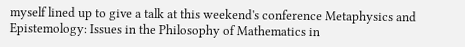myself lined up to give a talk at this weekend's conference Metaphysics and Epistemology: Issues in the Philosophy of Mathematics in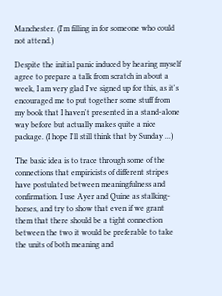Manchester. (I'm filling in for someone who could not attend.)

Despite the initial panic induced by hearing myself agree to prepare a talk from scratch in about a week, I am very glad I've signed up for this, as it's encouraged me to put together some stuff from my book that I haven't presented in a stand-alone way before but actually makes quite a nice package. (I hope I'll still think that by Sunday ...)

The basic idea is to trace through some of the connections that empiricists of different stripes have postulated between meaningfulness and confirmation. I use Ayer and Quine as stalking-horses, and try to show that even if we grant them that there should be a tight connection between the two it would be preferable to take the units of both meaning and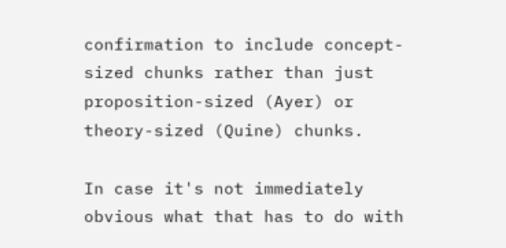confirmation to include concept-sized chunks rather than just proposition-sized (Ayer) or theory-sized (Quine) chunks.

In case it's not immediately obvious what that has to do with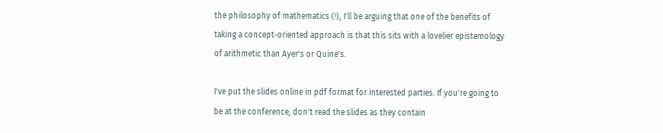the philosophy of mathematics (!), I'll be arguing that one of the benefits of taking a concept-oriented approach is that this sits with a lovelier epistemology of arithmetic than Ayer's or Quine's.

I've put the slides online in pdf format for interested parties. If you're going to be at the conference, don't read the slides as they contain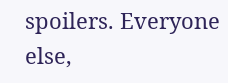spoilers. Everyone else,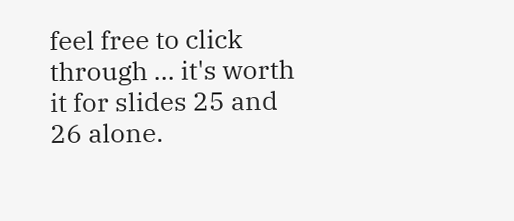feel free to click through ... it's worth it for slides 25 and 26 alone.